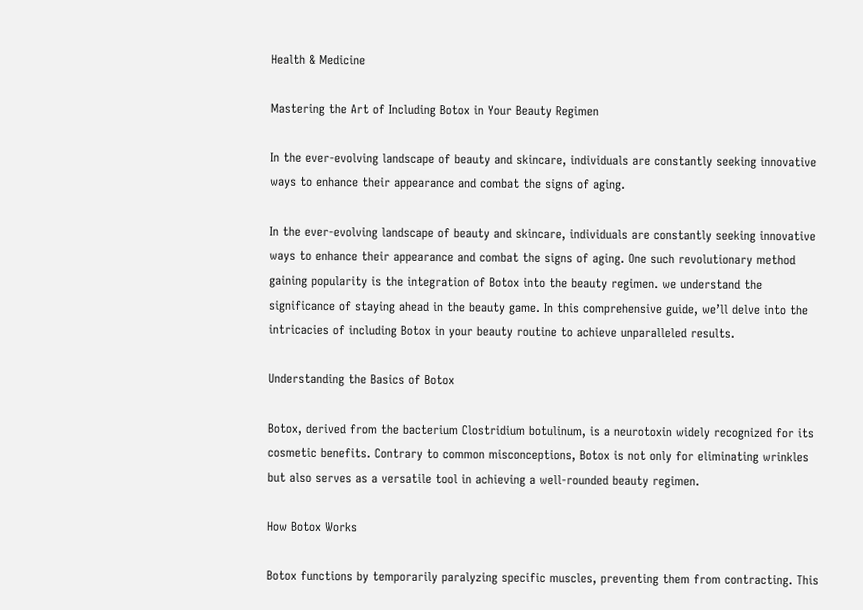Health & Medicine

Mastering the Art of Including Botox in Your Beauty Regimen

In the ever-evolving landscape of beauty and skincare, individuals are constantly seeking innovative ways to enhance their appearance and combat the signs of aging.

In the ever-evolving landscape of beauty and skincare, individuals are constantly seeking innovative ways to enhance their appearance and combat the signs of aging. One such revolutionary method gaining popularity is the integration of Botox into the beauty regimen. we understand the significance of staying ahead in the beauty game. In this comprehensive guide, we’ll delve into the intricacies of including Botox in your beauty routine to achieve unparalleled results.

Understanding the Basics of Botox

Botox, derived from the bacterium Clostridium botulinum, is a neurotoxin widely recognized for its cosmetic benefits. Contrary to common misconceptions, Botox is not only for eliminating wrinkles but also serves as a versatile tool in achieving a well-rounded beauty regimen.

How Botox Works

Botox functions by temporarily paralyzing specific muscles, preventing them from contracting. This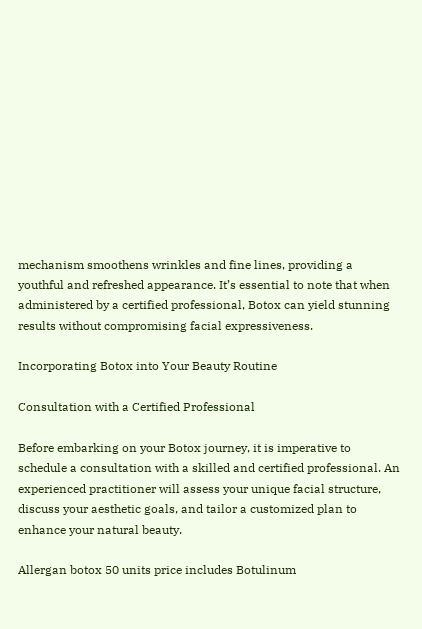mechanism smoothens wrinkles and fine lines, providing a youthful and refreshed appearance. It’s essential to note that when administered by a certified professional, Botox can yield stunning results without compromising facial expressiveness.

Incorporating Botox into Your Beauty Routine

Consultation with a Certified Professional

Before embarking on your Botox journey, it is imperative to schedule a consultation with a skilled and certified professional. An experienced practitioner will assess your unique facial structure, discuss your aesthetic goals, and tailor a customized plan to enhance your natural beauty.

Allergan botox 50 units price includes Botulinum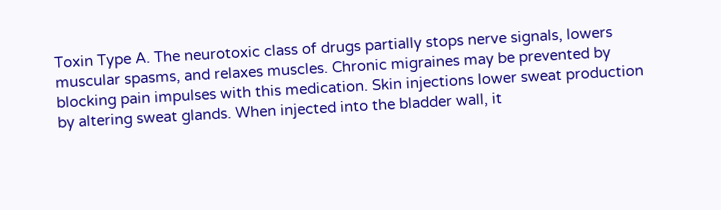Toxin Type A. The neurotoxic class of drugs partially stops nerve signals, lowers muscular spasms, and relaxes muscles. Chronic migraines may be prevented by blocking pain impulses with this medication. Skin injections lower sweat production by altering sweat glands. When injected into the bladder wall, it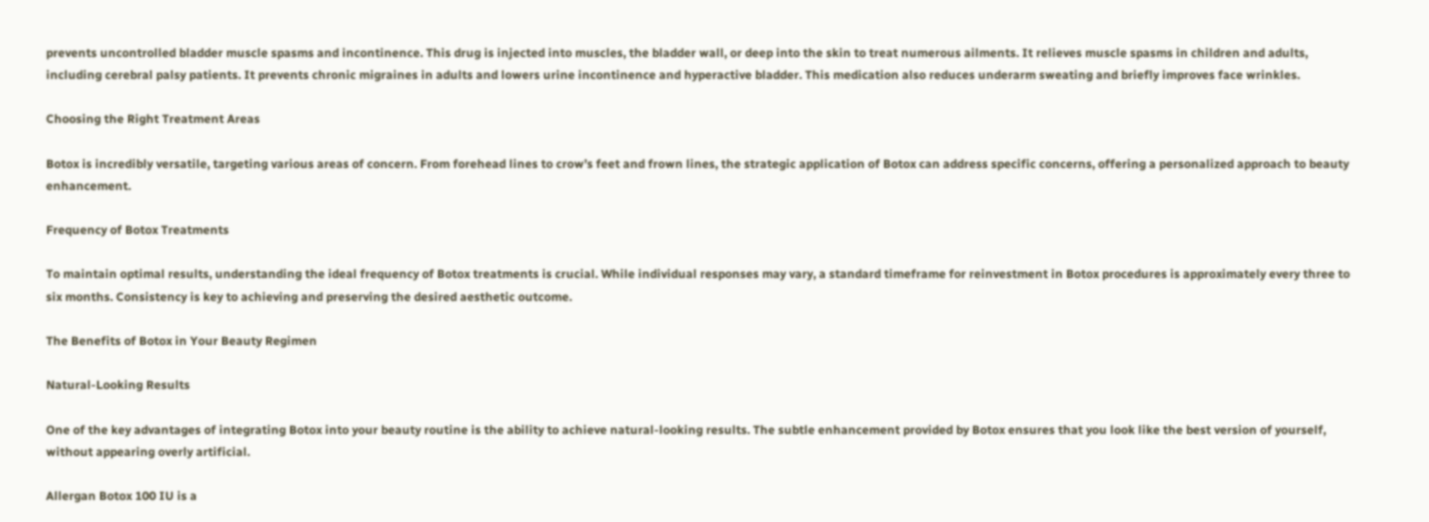prevents uncontrolled bladder muscle spasms and incontinence. This drug is injected into muscles, the bladder wall, or deep into the skin to treat numerous ailments. It relieves muscle spasms in children and adults, including cerebral palsy patients. It prevents chronic migraines in adults and lowers urine incontinence and hyperactive bladder. This medication also reduces underarm sweating and briefly improves face wrinkles.

Choosing the Right Treatment Areas

Botox is incredibly versatile, targeting various areas of concern. From forehead lines to crow’s feet and frown lines, the strategic application of Botox can address specific concerns, offering a personalized approach to beauty enhancement.

Frequency of Botox Treatments

To maintain optimal results, understanding the ideal frequency of Botox treatments is crucial. While individual responses may vary, a standard timeframe for reinvestment in Botox procedures is approximately every three to six months. Consistency is key to achieving and preserving the desired aesthetic outcome.

The Benefits of Botox in Your Beauty Regimen

Natural-Looking Results

One of the key advantages of integrating Botox into your beauty routine is the ability to achieve natural-looking results. The subtle enhancement provided by Botox ensures that you look like the best version of yourself, without appearing overly artificial.

Allergan Botox 100 IU is a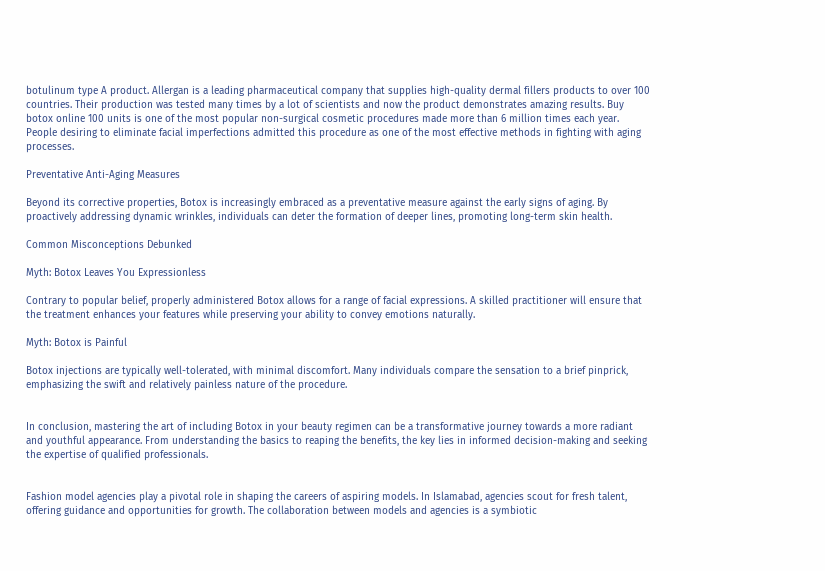botulinum type A product. Allergan is a leading pharmaceutical company that supplies high-quality dermal fillers products to over 100 countries. Their production was tested many times by a lot of scientists and now the product demonstrates amazing results. Buy botox online 100 units is one of the most popular non-surgical cosmetic procedures made more than 6 million times each year. People desiring to eliminate facial imperfections admitted this procedure as one of the most effective methods in fighting with aging processes.

Preventative Anti-Aging Measures

Beyond its corrective properties, Botox is increasingly embraced as a preventative measure against the early signs of aging. By proactively addressing dynamic wrinkles, individuals can deter the formation of deeper lines, promoting long-term skin health.

Common Misconceptions Debunked

Myth: Botox Leaves You Expressionless

Contrary to popular belief, properly administered Botox allows for a range of facial expressions. A skilled practitioner will ensure that the treatment enhances your features while preserving your ability to convey emotions naturally.

Myth: Botox is Painful

Botox injections are typically well-tolerated, with minimal discomfort. Many individuals compare the sensation to a brief pinprick, emphasizing the swift and relatively painless nature of the procedure.


In conclusion, mastering the art of including Botox in your beauty regimen can be a transformative journey towards a more radiant and youthful appearance. From understanding the basics to reaping the benefits, the key lies in informed decision-making and seeking the expertise of qualified professionals.


Fashion model agencies play a pivotal role in shaping the careers of aspiring models. In Islamabad, agencies scout for fresh talent, offering guidance and opportunities for growth. The collaboration between models and agencies is a symbiotic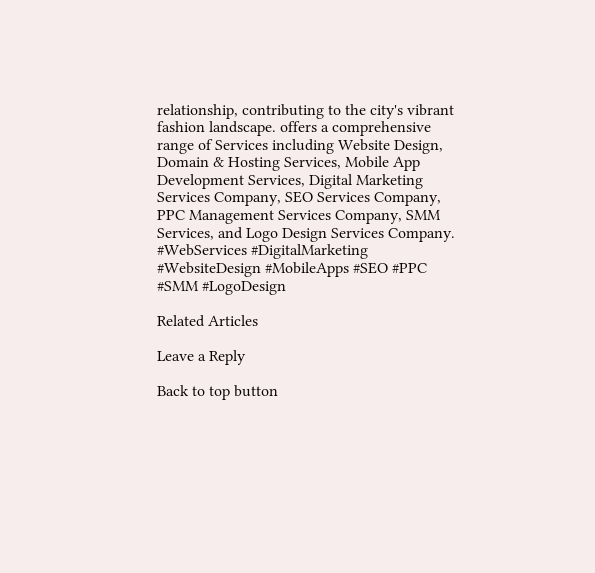relationship, contributing to the city's vibrant fashion landscape. offers a comprehensive range of Services including Website Design, Domain & Hosting Services, Mobile App Development Services, Digital Marketing Services Company, SEO Services Company, PPC Management Services Company, SMM Services, and Logo Design Services Company. #WebServices #DigitalMarketing #WebsiteDesign #MobileApps #SEO #PPC #SMM #LogoDesign

Related Articles

Leave a Reply

Back to top button